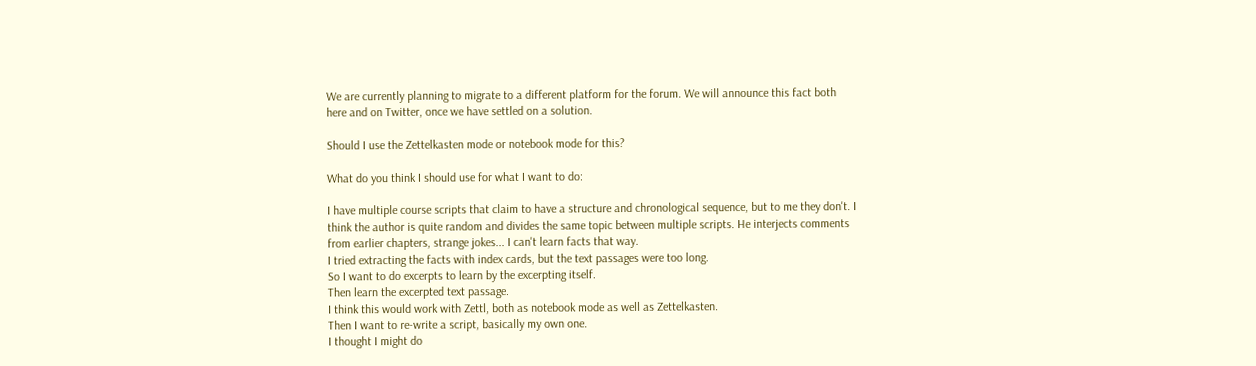We are currently planning to migrate to a different platform for the forum. We will announce this fact both here and on Twitter, once we have settled on a solution.

Should I use the Zettelkasten mode or notebook mode for this?

What do you think I should use for what I want to do:

I have multiple course scripts that claim to have a structure and chronological sequence, but to me they don't. I think the author is quite random and divides the same topic between multiple scripts. He interjects comments from earlier chapters, strange jokes... I can't learn facts that way.
I tried extracting the facts with index cards, but the text passages were too long.
So I want to do excerpts to learn by the excerpting itself.
Then learn the excerpted text passage.
I think this would work with Zettl, both as notebook mode as well as Zettelkasten.
Then I want to re-write a script, basically my own one.
I thought I might do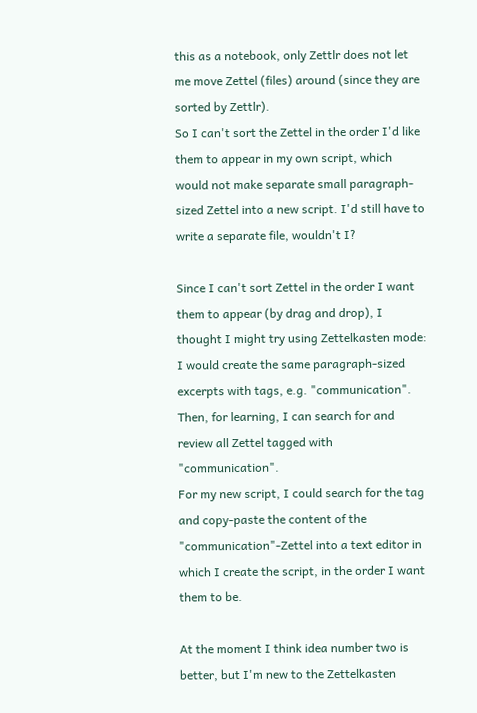this as a notebook, only Zettlr does not let me move Zettel (files) around (since they are sorted by Zettlr).
So I can't sort the Zettel in the order I'd like them to appear in my own script, which would not make separate small paragraph-sized Zettel into a new script. I'd still have to write a separate file, wouldn't I?

Since I can't sort Zettel in the order I want them to appear (by drag and drop), I thought I might try using Zettelkasten mode:
I would create the same paragraph-sized excerpts with tags, e.g. "communication".
Then, for learning, I can search for and review all Zettel tagged with "communication".
For my new script, I could search for the tag and copy-paste the content of the "communication"-Zettel into a text editor in which I create the script, in the order I want them to be.

At the moment I think idea number two is better, but I'm new to the Zettelkasten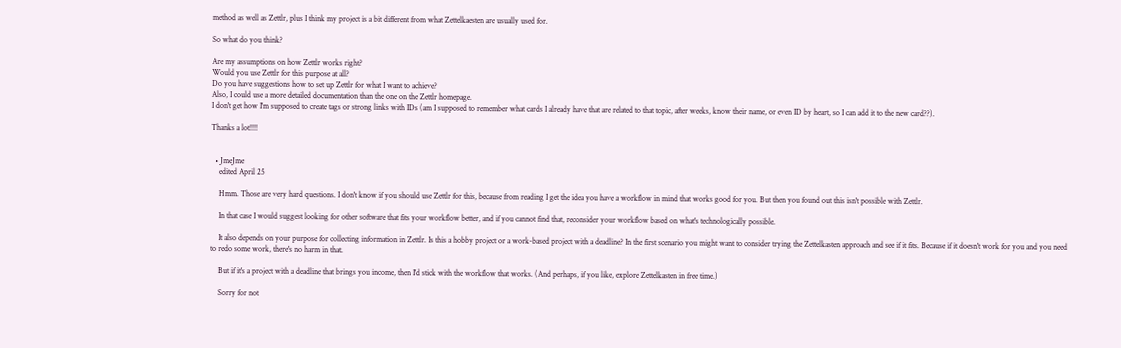method as well as Zettlr, plus I think my project is a bit different from what Zettelkaesten are usually used for.

So what do you think?

Are my assumptions on how Zettlr works right?
Would you use Zettlr for this purpose at all?
Do you have suggestions how to set up Zettlr for what I want to achieve?
Also, I could use a more detailed documentation than the one on the Zettlr homepage.
I don't get how I'm supposed to create tags or strong links with IDs (am I supposed to remember what cards I already have that are related to that topic, after weeks, know their name, or even ID by heart, so I can add it to the new card??).

Thanks a lot!!!!


  • JmeJme
    edited April 25

    Hmm. Those are very hard questions. I don't know if you should use Zettlr for this, because from reading I get the idea you have a workflow in mind that works good for you. But then you found out this isn't possible with Zettlr.

    In that case I would suggest looking for other software that fits your workflow better, and if you cannot find that, reconsider your workflow based on what's technologically possible.

    It also depends on your purpose for collecting information in Zettlr. Is this a hobby project or a work-based project with a deadline? In the first scenario you might want to consider trying the Zettelkasten approach and see if it fits. Because if it doesn't work for you and you need to redo some work, there's no harm in that.

    But if it's a project with a deadline that brings you income, then I'd stick with the workflow that works. (And perhaps, if you like, explore Zettelkasten in free time.)

    Sorry for not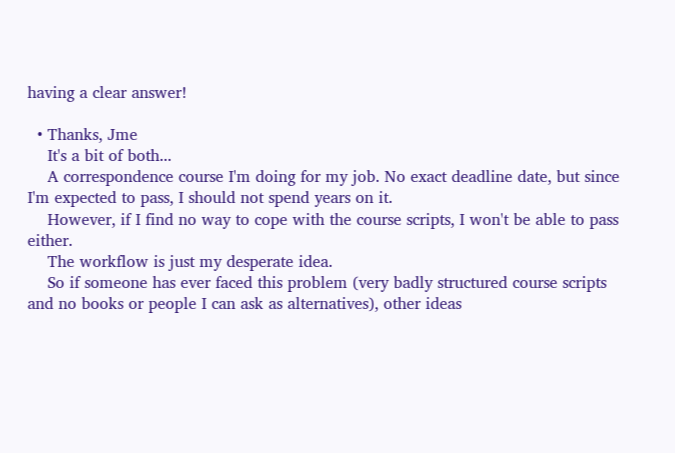having a clear answer!

  • Thanks, Jme
    It's a bit of both...
    A correspondence course I'm doing for my job. No exact deadline date, but since I'm expected to pass, I should not spend years on it.
    However, if I find no way to cope with the course scripts, I won't be able to pass either.
    The workflow is just my desperate idea.
    So if someone has ever faced this problem (very badly structured course scripts and no books or people I can ask as alternatives), other ideas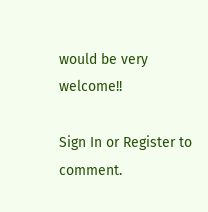would be very welcome!!

Sign In or Register to comment.